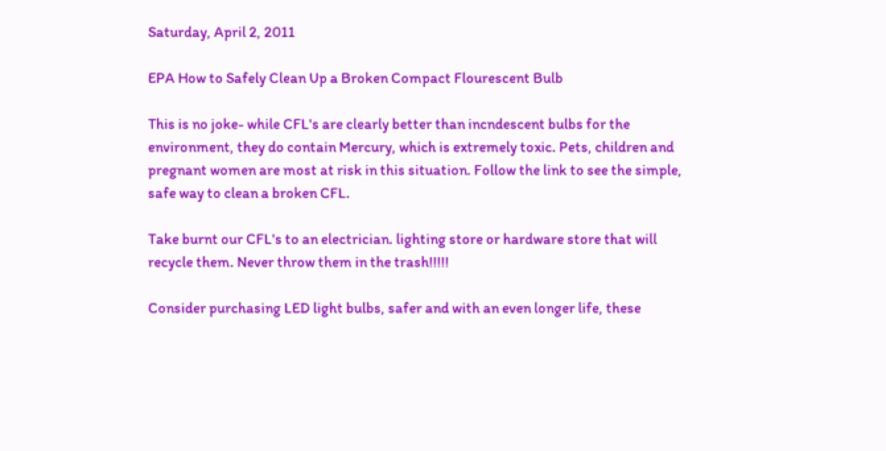Saturday, April 2, 2011

EPA How to Safely Clean Up a Broken Compact Flourescent Bulb

This is no joke- while CFL's are clearly better than incndescent bulbs for the environment, they do contain Mercury, which is extremely toxic. Pets, children and pregnant women are most at risk in this situation. Follow the link to see the simple, safe way to clean a broken CFL.

Take burnt our CFL's to an electrician. lighting store or hardware store that will recycle them. Never throw them in the trash!!!!!

Consider purchasing LED light bulbs, safer and with an even longer life, these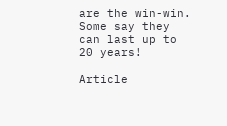are the win-win. Some say they can last up to 20 years!

Article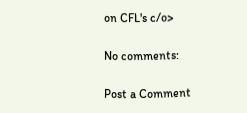on CFL's c/o>

No comments:

Post a Comment